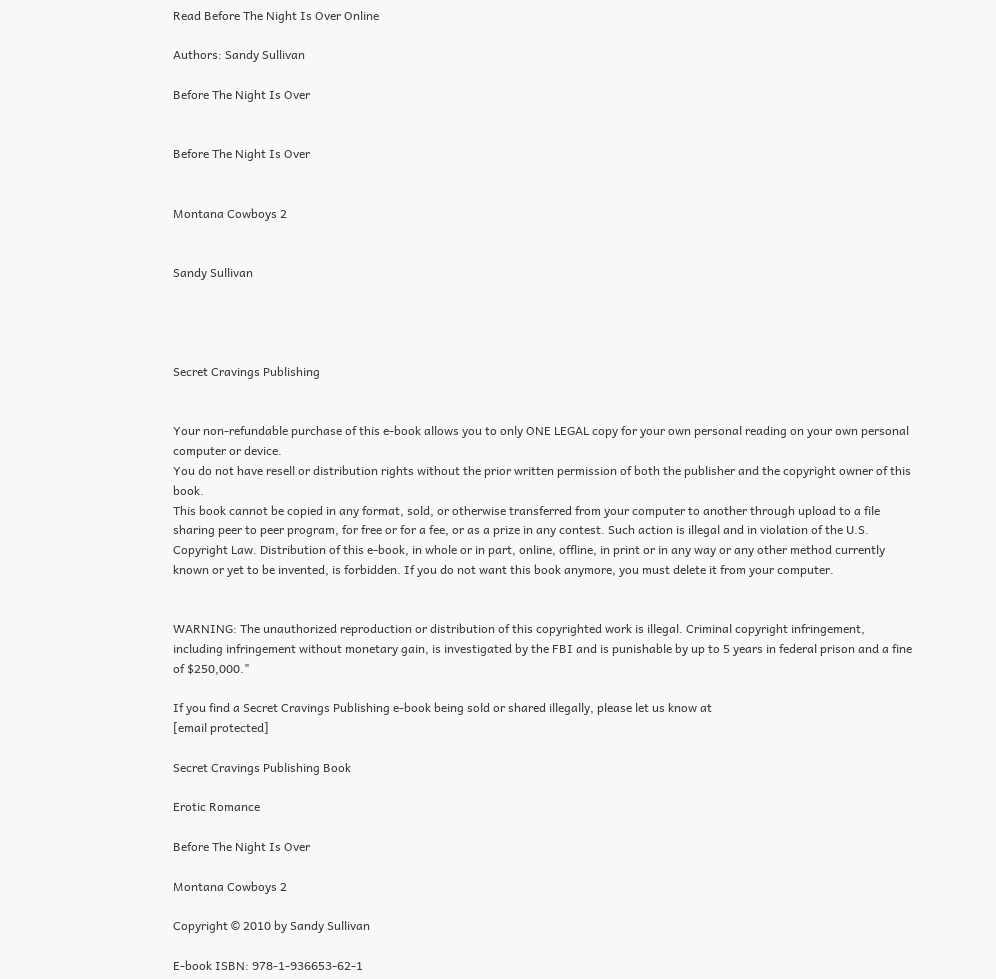Read Before The Night Is Over Online

Authors: Sandy Sullivan

Before The Night Is Over


Before The Night Is Over


Montana Cowboys 2


Sandy Sullivan




Secret Cravings Publishing


Your non-refundable purchase of this e-book allows you to only ONE LEGAL copy for your own personal reading on your own personal computer or device.
You do not have resell or distribution rights without the prior written permission of both the publisher and the copyright owner of this book.
This book cannot be copied in any format, sold, or otherwise transferred from your computer to another through upload to a file sharing peer to peer program, for free or for a fee, or as a prize in any contest. Such action is illegal and in violation of the U.S. Copyright Law. Distribution of this e-book, in whole or in part, online, offline, in print or in any way or any other method currently known or yet to be invented, is forbidden. If you do not want this book anymore, you must delete it from your computer.


WARNING: The unauthorized reproduction or distribution of this copyrighted work is illegal. Criminal copyright infringement, including infringement without monetary gain, is investigated by the FBI and is punishable by up to 5 years in federal prison and a fine of $250,000."

If you find a Secret Cravings Publishing e-book being sold or shared illegally, please let us know at
[email protected]

Secret Cravings Publishing Book

Erotic Romance

Before The Night Is Over

Montana Cowboys 2

Copyright © 2010 by Sandy Sullivan

E-book ISBN: 978-1-936653-62-1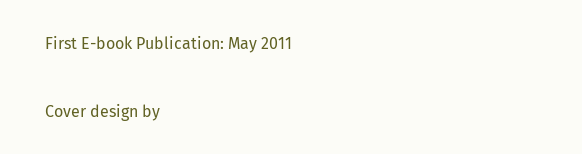First E-book Publication: May 2011

Cover design by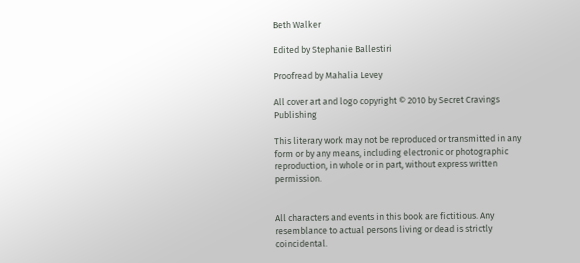Beth Walker

Edited by Stephanie Ballestiri

Proofread by Mahalia Levey

All cover art and logo copyright © 2010 by Secret Cravings Publishing

This literary work may not be reproduced or transmitted in any form or by any means, including electronic or photographic reproduction, in whole or in part, without express written permission.


All characters and events in this book are fictitious. Any resemblance to actual persons living or dead is strictly coincidental.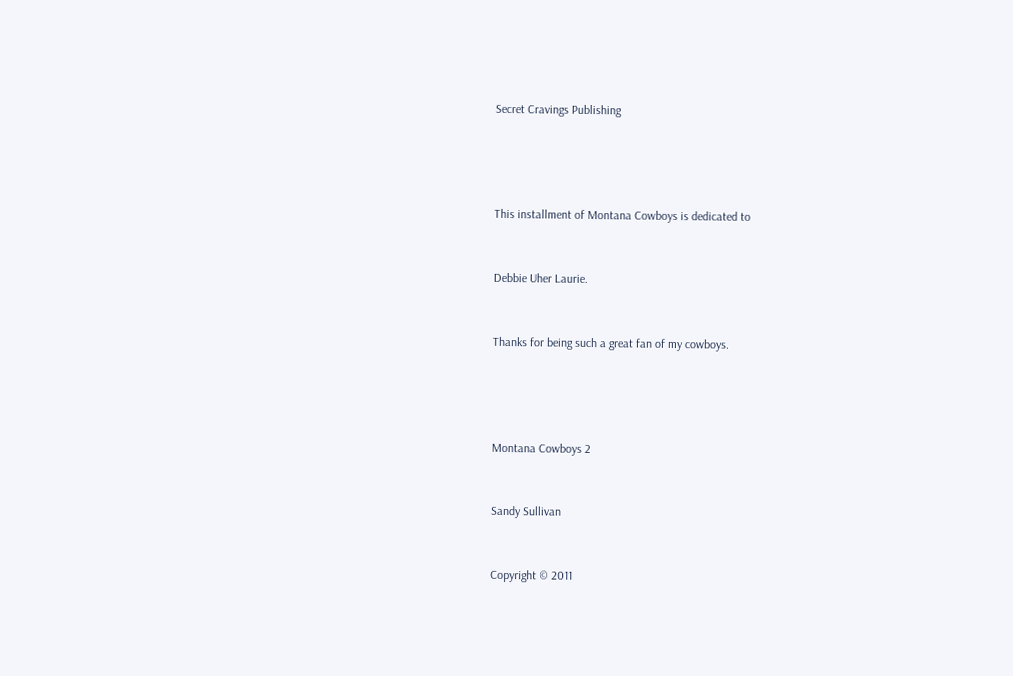Secret Cravings Publishing




This installment of Montana Cowboys is dedicated to


Debbie Uher Laurie.


Thanks for being such a great fan of my cowboys.




Montana Cowboys 2


Sandy Sullivan


Copyright © 2011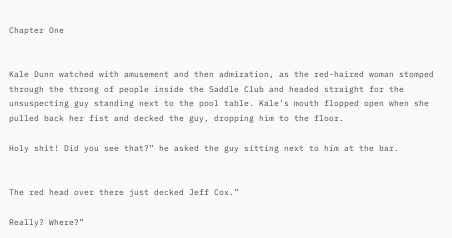Chapter One


Kale Dunn watched with amusement and then admiration, as the red-haired woman stomped through the throng of people inside the Saddle Club and headed straight for the unsuspecting guy standing next to the pool table. Kale’s mouth flopped open when she pulled back her fist and decked the guy, dropping him to the floor.

Holy shit! Did you see that?” he asked the guy sitting next to him at the bar.


The red head over there just decked Jeff Cox.”

Really? Where?”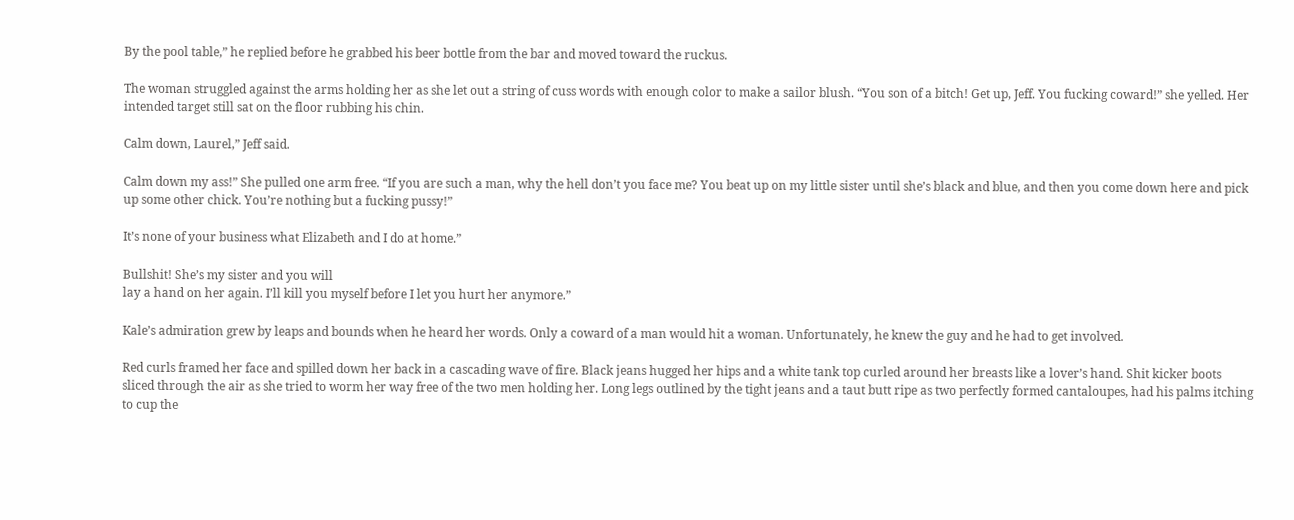By the pool table,” he replied before he grabbed his beer bottle from the bar and moved toward the ruckus.

The woman struggled against the arms holding her as she let out a string of cuss words with enough color to make a sailor blush. “You son of a bitch! Get up, Jeff. You fucking coward!” she yelled. Her intended target still sat on the floor rubbing his chin.

Calm down, Laurel,” Jeff said.

Calm down my ass!” She pulled one arm free. “If you are such a man, why the hell don’t you face me? You beat up on my little sister until she’s black and blue, and then you come down here and pick up some other chick. You’re nothing but a fucking pussy!”

It’s none of your business what Elizabeth and I do at home.”

Bullshit! She’s my sister and you will
lay a hand on her again. I’ll kill you myself before I let you hurt her anymore.”

Kale’s admiration grew by leaps and bounds when he heard her words. Only a coward of a man would hit a woman. Unfortunately, he knew the guy and he had to get involved.

Red curls framed her face and spilled down her back in a cascading wave of fire. Black jeans hugged her hips and a white tank top curled around her breasts like a lover’s hand. Shit kicker boots sliced through the air as she tried to worm her way free of the two men holding her. Long legs outlined by the tight jeans and a taut butt ripe as two perfectly formed cantaloupes, had his palms itching to cup the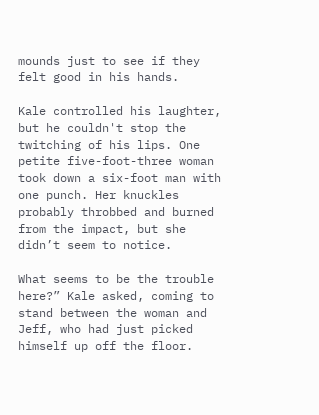mounds just to see if they felt good in his hands.

Kale controlled his laughter, but he couldn't stop the twitching of his lips. One petite five-foot-three woman took down a six-foot man with one punch. Her knuckles probably throbbed and burned from the impact, but she didn’t seem to notice.

What seems to be the trouble here?” Kale asked, coming to stand between the woman and Jeff, who had just picked himself up off the floor.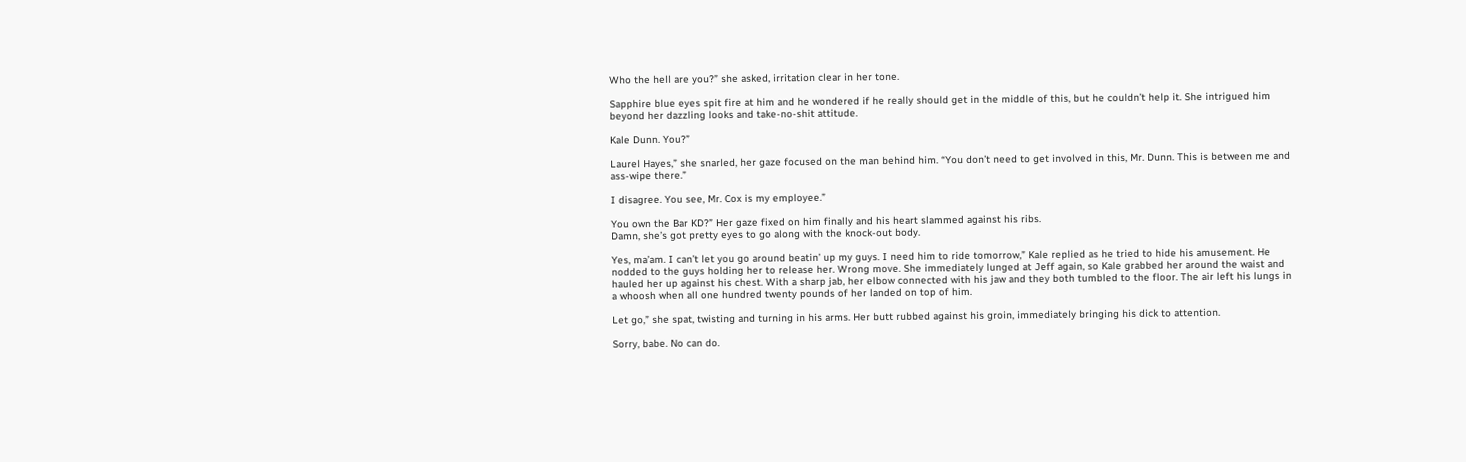Who the hell are you?” she asked, irritation clear in her tone.

Sapphire blue eyes spit fire at him and he wondered if he really should get in the middle of this, but he couldn’t help it. She intrigued him beyond her dazzling looks and take-no-shit attitude.

Kale Dunn. You?”

Laurel Hayes,” she snarled, her gaze focused on the man behind him. “You don’t need to get involved in this, Mr. Dunn. This is between me and ass-wipe there.”

I disagree. You see, Mr. Cox is my employee.”

You own the Bar KD?” Her gaze fixed on him finally and his heart slammed against his ribs.
Damn, she’s got pretty eyes to go along with the knock-out body.

Yes, ma’am. I can’t let you go around beatin’ up my guys. I need him to ride tomorrow,” Kale replied as he tried to hide his amusement. He nodded to the guys holding her to release her. Wrong move. She immediately lunged at Jeff again, so Kale grabbed her around the waist and hauled her up against his chest. With a sharp jab, her elbow connected with his jaw and they both tumbled to the floor. The air left his lungs in a whoosh when all one hundred twenty pounds of her landed on top of him.

Let go,” she spat, twisting and turning in his arms. Her butt rubbed against his groin, immediately bringing his dick to attention.

Sorry, babe. No can do.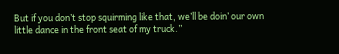But if you don’t stop squirming like that, we’ll be doin’ our own little dance in the front seat of my truck.”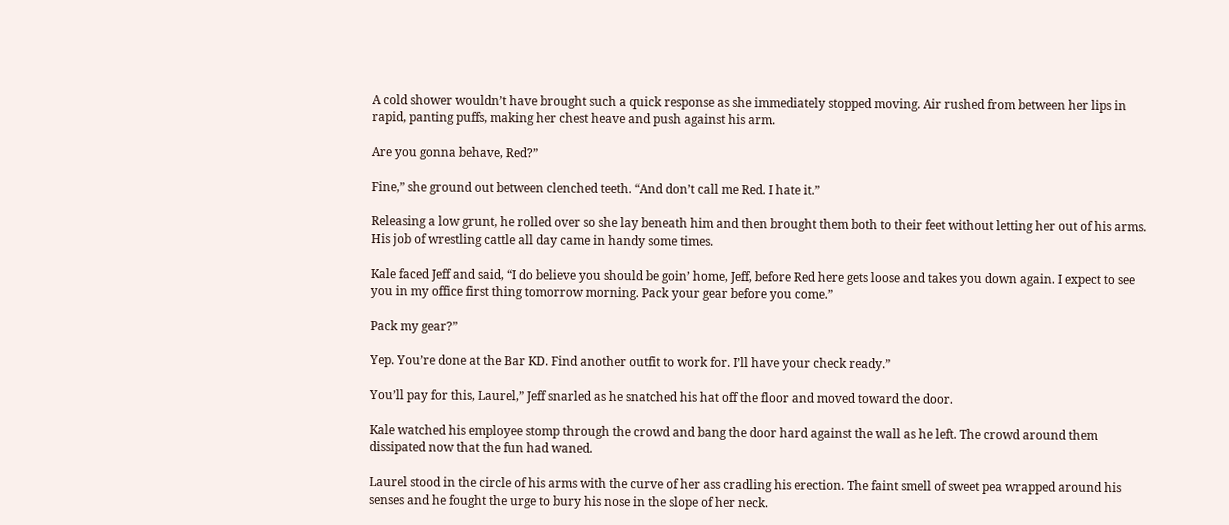A cold shower wouldn’t have brought such a quick response as she immediately stopped moving. Air rushed from between her lips in rapid, panting puffs, making her chest heave and push against his arm.

Are you gonna behave, Red?”

Fine,” she ground out between clenched teeth. “And don’t call me Red. I hate it.”

Releasing a low grunt, he rolled over so she lay beneath him and then brought them both to their feet without letting her out of his arms. His job of wrestling cattle all day came in handy some times.

Kale faced Jeff and said, “I do believe you should be goin’ home, Jeff, before Red here gets loose and takes you down again. I expect to see you in my office first thing tomorrow morning. Pack your gear before you come.”

Pack my gear?”

Yep. You’re done at the Bar KD. Find another outfit to work for. I’ll have your check ready.”

You’ll pay for this, Laurel,” Jeff snarled as he snatched his hat off the floor and moved toward the door.

Kale watched his employee stomp through the crowd and bang the door hard against the wall as he left. The crowd around them dissipated now that the fun had waned.

Laurel stood in the circle of his arms with the curve of her ass cradling his erection. The faint smell of sweet pea wrapped around his senses and he fought the urge to bury his nose in the slope of her neck.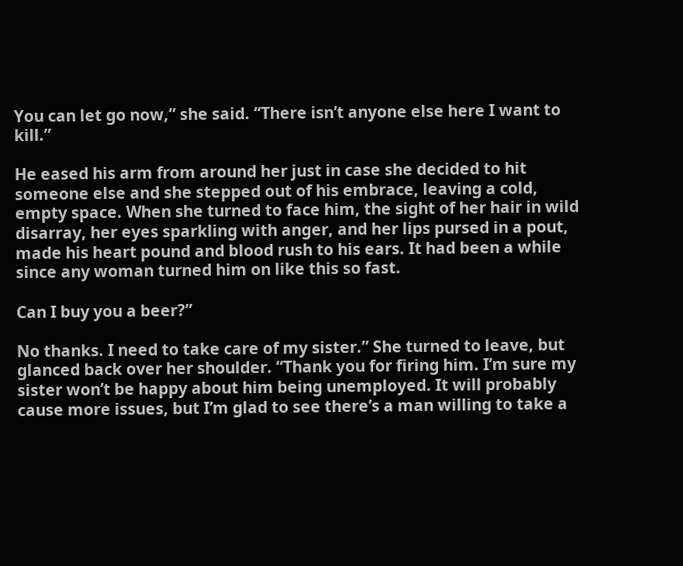You can let go now,” she said. “There isn’t anyone else here I want to kill.”

He eased his arm from around her just in case she decided to hit someone else and she stepped out of his embrace, leaving a cold, empty space. When she turned to face him, the sight of her hair in wild disarray, her eyes sparkling with anger, and her lips pursed in a pout, made his heart pound and blood rush to his ears. It had been a while since any woman turned him on like this so fast.

Can I buy you a beer?”

No thanks. I need to take care of my sister.” She turned to leave, but glanced back over her shoulder. “Thank you for firing him. I’m sure my sister won’t be happy about him being unemployed. It will probably cause more issues, but I’m glad to see there’s a man willing to take a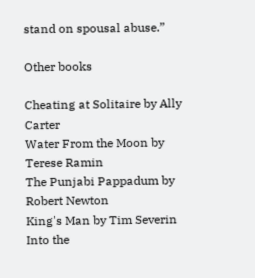stand on spousal abuse.”

Other books

Cheating at Solitaire by Ally Carter
Water From the Moon by Terese Ramin
The Punjabi Pappadum by Robert Newton
King's Man by Tim Severin
Into the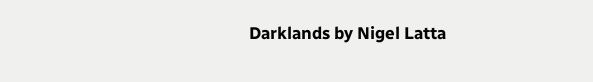Darklands by Nigel Latta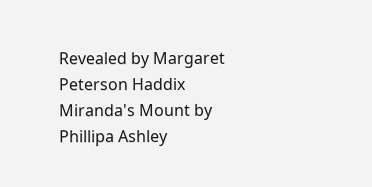Revealed by Margaret Peterson Haddix
Miranda's Mount by Phillipa Ashley